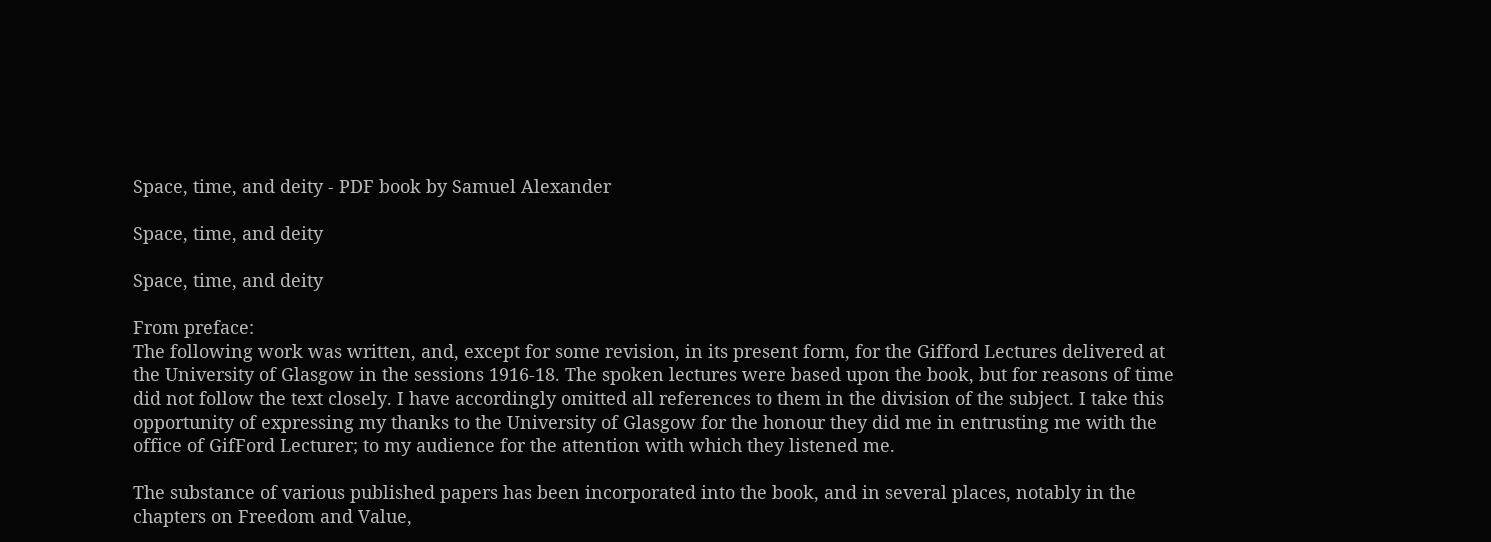Space, time, and deity - PDF book by Samuel Alexander

Space, time, and deity

Space, time, and deity

From preface:
The following work was written, and, except for some revision, in its present form, for the Gifford Lectures delivered at the University of Glasgow in the sessions 1916-18. The spoken lectures were based upon the book, but for reasons of time did not follow the text closely. I have accordingly omitted all references to them in the division of the subject. I take this opportunity of expressing my thanks to the University of Glasgow for the honour they did me in entrusting me with the office of GifFord Lecturer; to my audience for the attention with which they listened me.

The substance of various published papers has been incorporated into the book, and in several places, notably in the chapters on Freedom and Value,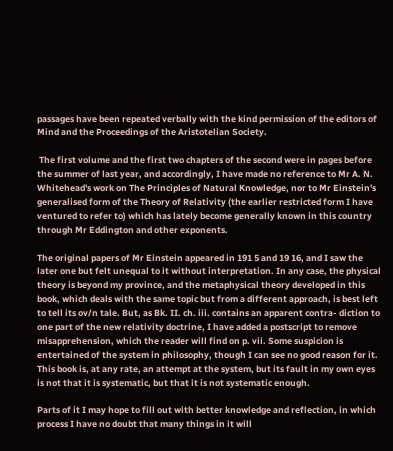passages have been repeated verbally with the kind permission of the editors of Mind and the Proceedings of the Aristotelian Society.

 The first volume and the first two chapters of the second were in pages before the summer of last year, and accordingly, I have made no reference to Mr A. N. Whitehead's work on The Principles of Natural Knowledge, nor to Mr Einstein's generalised form of the Theory of Relativity (the earlier restricted form I have ventured to refer to) which has lately become generally known in this country through Mr Eddington and other exponents.

The original papers of Mr Einstein appeared in 191 5 and 19 16, and I saw the later one but felt unequal to it without interpretation. In any case, the physical theory is beyond my province, and the metaphysical theory developed in this book, which deals with the same topic but from a different approach, is best left to tell its ov/n tale. But, as Bk. II. ch. iii. contains an apparent contra- diction to one part of the new relativity doctrine, I have added a postscript to remove misapprehension, which the reader will find on p. vii. Some suspicion is entertained of the system in philosophy, though I can see no good reason for it. This book is, at any rate, an attempt at the system, but its fault in my own eyes is not that it is systematic, but that it is not systematic enough.

Parts of it I may hope to fill out with better knowledge and reflection, in which process I have no doubt that many things in it will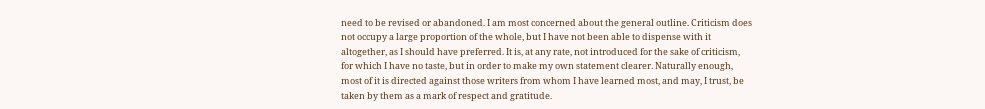need to be revised or abandoned. I am most concerned about the general outline. Criticism does not occupy a large proportion of the whole, but I have not been able to dispense with it altogether, as I should have preferred. It is, at any rate, not introduced for the sake of criticism, for which I have no taste, but in order to make my own statement clearer. Naturally enough, most of it is directed against those writers from whom I have learned most, and may, I trust, be taken by them as a mark of respect and gratitude.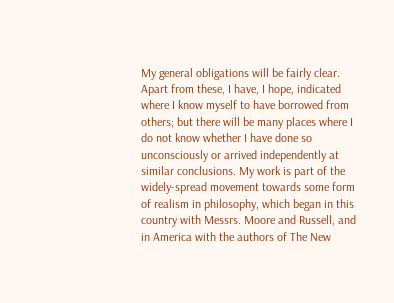My general obligations will be fairly clear. Apart from these, I have, I hope, indicated where I know myself to have borrowed from others; but there will be many places where I do not know whether I have done so unconsciously or arrived independently at similar conclusions. My work is part of the widely-spread movement towards some form of realism in philosophy, which began in this country with Messrs. Moore and Russell, and in America with the authors of The New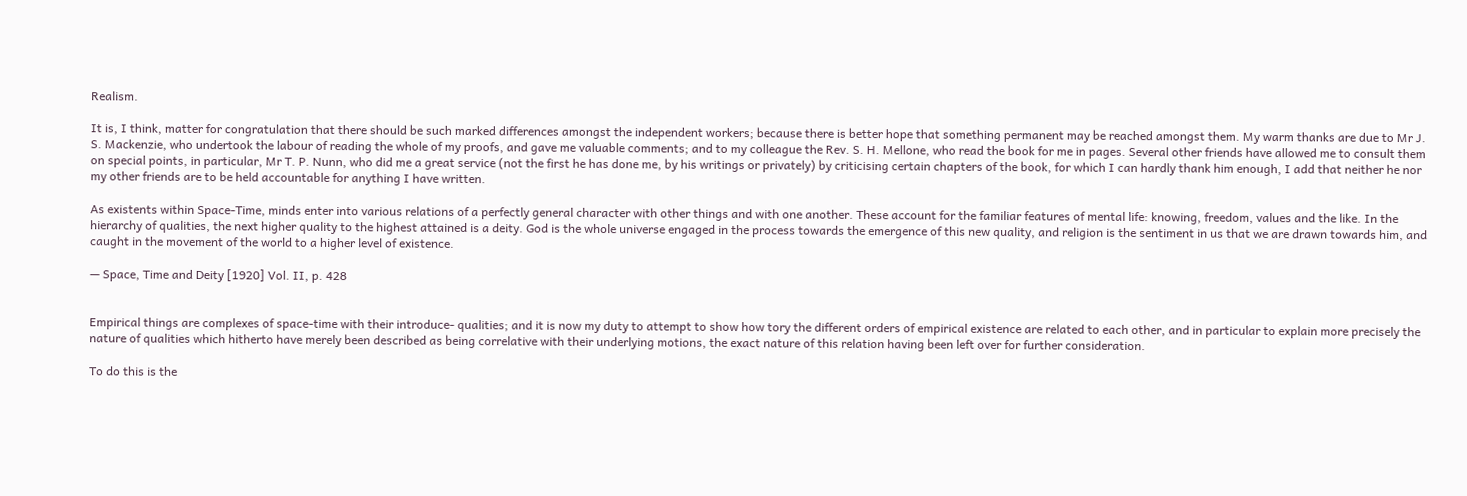Realism.

It is, I think, matter for congratulation that there should be such marked differences amongst the independent workers; because there is better hope that something permanent may be reached amongst them. My warm thanks are due to Mr J. S. Mackenzie, who undertook the labour of reading the whole of my proofs, and gave me valuable comments; and to my colleague the Rev. S. H. Mellone, who read the book for me in pages. Several other friends have allowed me to consult them on special points, in particular, Mr T. P. Nunn, who did me a great service (not the first he has done me, by his writings or privately) by criticising certain chapters of the book, for which I can hardly thank him enough, I add that neither he nor my other friends are to be held accountable for anything I have written.

As existents within Space-Time, minds enter into various relations of a perfectly general character with other things and with one another. These account for the familiar features of mental life: knowing, freedom, values and the like. In the hierarchy of qualities, the next higher quality to the highest attained is a deity. God is the whole universe engaged in the process towards the emergence of this new quality, and religion is the sentiment in us that we are drawn towards him, and caught in the movement of the world to a higher level of existence.

— Space, Time and Deity [1920] Vol. II, p. 428


Empirical things are complexes of space-time with their introduce- qualities; and it is now my duty to attempt to show how tory the different orders of empirical existence are related to each other, and in particular to explain more precisely the nature of qualities which hitherto have merely been described as being correlative with their underlying motions, the exact nature of this relation having been left over for further consideration.

To do this is the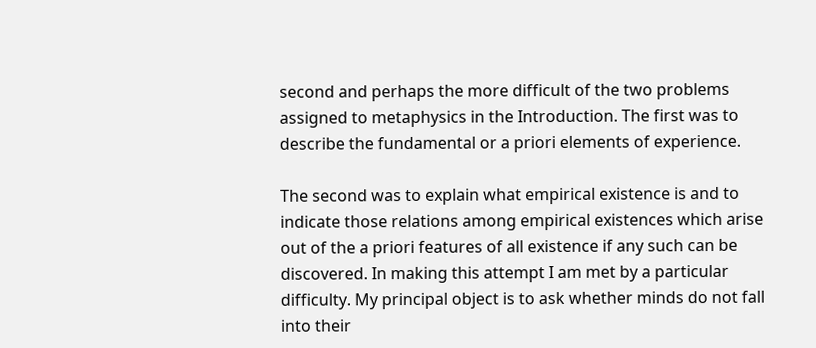second and perhaps the more difficult of the two problems assigned to metaphysics in the Introduction. The first was to describe the fundamental or a priori elements of experience.

The second was to explain what empirical existence is and to indicate those relations among empirical existences which arise out of the a priori features of all existence if any such can be discovered. In making this attempt I am met by a particular difficulty. My principal object is to ask whether minds do not fall into their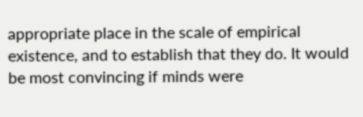appropriate place in the scale of empirical existence, and to establish that they do. It would be most convincing if minds were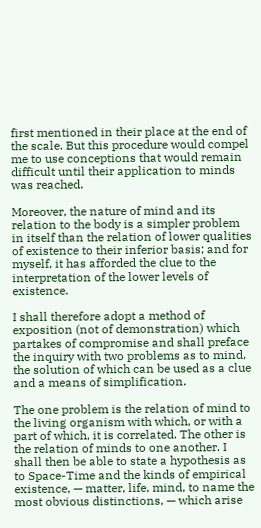first mentioned in their place at the end of the scale. But this procedure would compel me to use conceptions that would remain difficult until their application to minds was reached.

Moreover, the nature of mind and its relation to the body is a simpler problem in itself than the relation of lower qualities of existence to their inferior basis; and for myself, it has afforded the clue to the interpretation of the lower levels of existence.

I shall therefore adopt a method of exposition (not of demonstration) which partakes of compromise and shall preface the inquiry with two problems as to mind, the solution of which can be used as a clue and a means of simplification.

The one problem is the relation of mind to the living organism with which, or with a part of which, it is correlated. The other is the relation of minds to one another. I shall then be able to state a hypothesis as to Space-Time and the kinds of empirical existence, — matter, life, mind, to name the most obvious distinctions, — which arise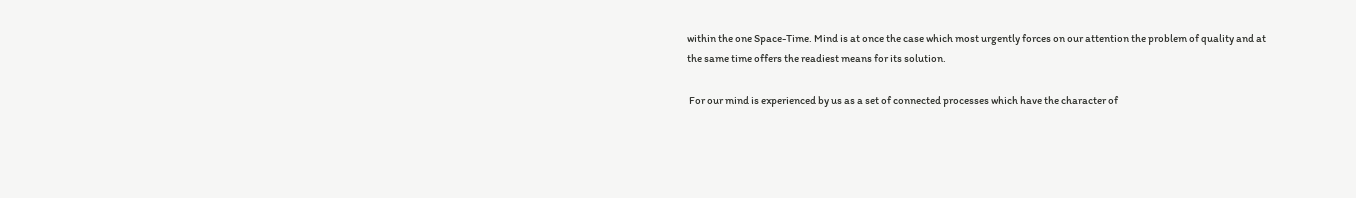within the one Space-Time. Mind is at once the case which most urgently forces on our attention the problem of quality and at the same time offers the readiest means for its solution.

 For our mind is experienced by us as a set of connected processes which have the character of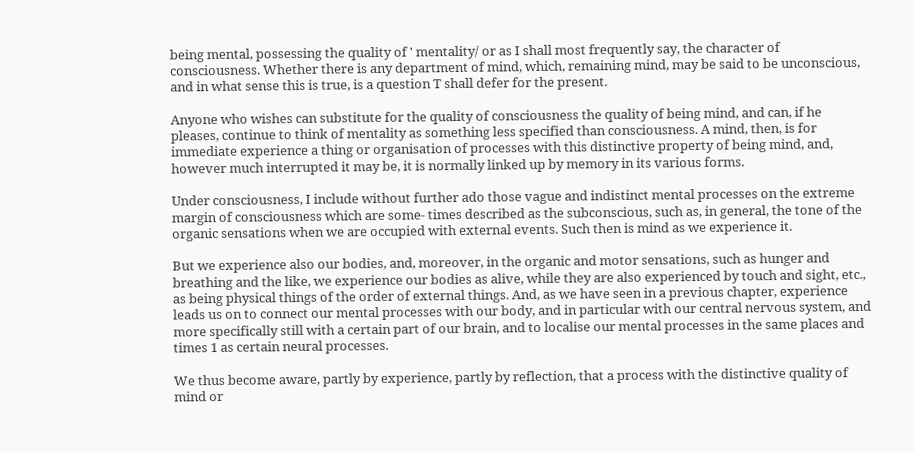being mental, possessing the quality of ' mentality/ or as I shall most frequently say, the character of consciousness. Whether there is any department of mind, which, remaining mind, may be said to be unconscious, and in what sense this is true, is a question T shall defer for the present.

Anyone who wishes can substitute for the quality of consciousness the quality of being mind, and can, if he pleases, continue to think of mentality as something less specified than consciousness. A mind, then, is for immediate experience a thing or organisation of processes with this distinctive property of being mind, and, however much interrupted it may be, it is normally linked up by memory in its various forms.

Under consciousness, I include without further ado those vague and indistinct mental processes on the extreme margin of consciousness which are some- times described as the subconscious, such as, in general, the tone of the organic sensations when we are occupied with external events. Such then is mind as we experience it.

But we experience also our bodies, and, moreover, in the organic and motor sensations, such as hunger and breathing and the like, we experience our bodies as alive, while they are also experienced by touch and sight, etc., as being physical things of the order of external things. And, as we have seen in a previous chapter, experience leads us on to connect our mental processes with our body, and in particular with our central nervous system, and more specifically still with a certain part of our brain, and to localise our mental processes in the same places and times 1 as certain neural processes.

We thus become aware, partly by experience, partly by reflection, that a process with the distinctive quality of mind or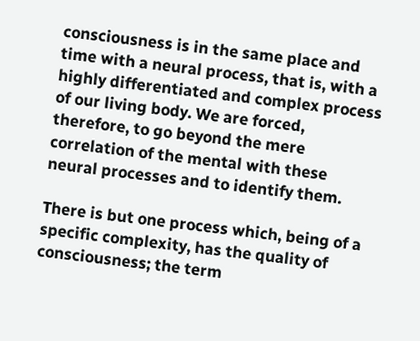consciousness is in the same place and time with a neural process, that is, with a highly differentiated and complex process of our living body. We are forced, therefore, to go beyond the mere correlation of the mental with these neural processes and to identify them.

There is but one process which, being of a specific complexity, has the quality of consciousness; the term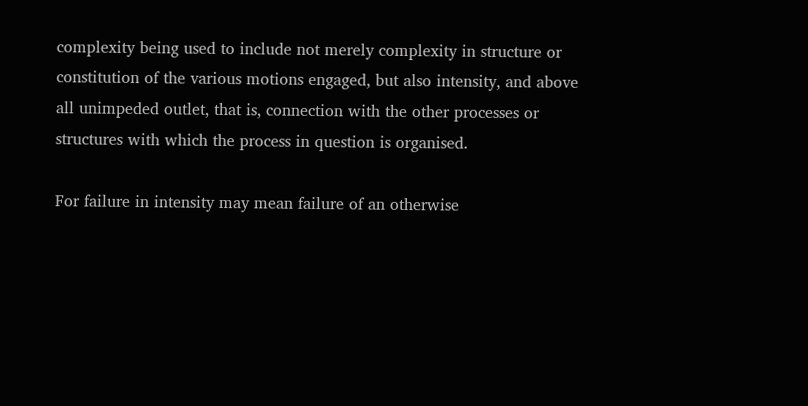complexity being used to include not merely complexity in structure or constitution of the various motions engaged, but also intensity, and above all unimpeded outlet, that is, connection with the other processes or structures with which the process in question is organised.

For failure in intensity may mean failure of an otherwise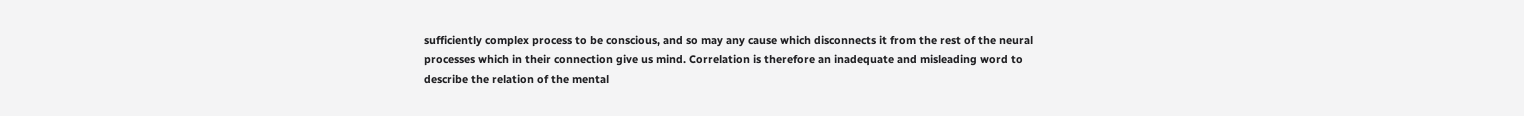sufficiently complex process to be conscious, and so may any cause which disconnects it from the rest of the neural processes which in their connection give us mind. Correlation is therefore an inadequate and misleading word to describe the relation of the mental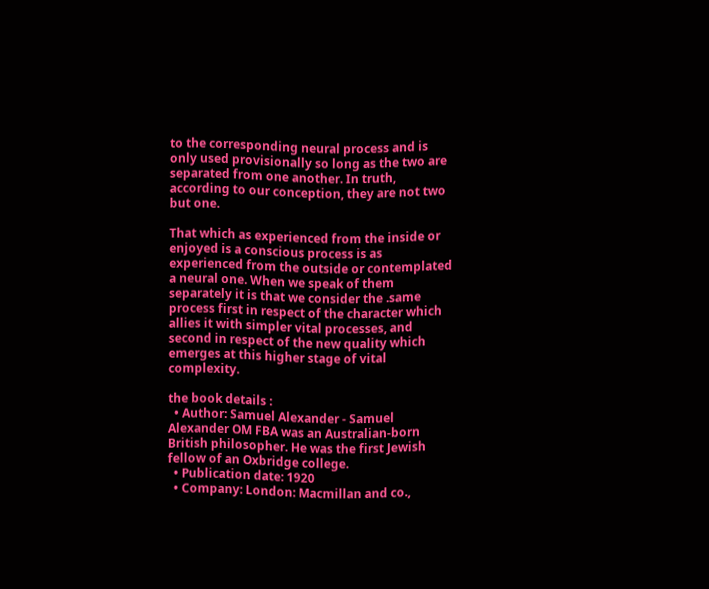to the corresponding neural process and is only used provisionally so long as the two are separated from one another. In truth, according to our conception, they are not two but one.

That which as experienced from the inside or enjoyed is a conscious process is as experienced from the outside or contemplated a neural one. When we speak of them separately it is that we consider the .same process first in respect of the character which allies it with simpler vital processes, and second in respect of the new quality which emerges at this higher stage of vital complexity.

the book details :
  • Author: Samuel Alexander - Samuel Alexander OM FBA was an Australian-born British philosopher. He was the first Jewish fellow of an Oxbridge college.
  • Publication date: 1920
  • Company: London: Macmillan and co.,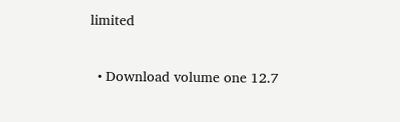limited

  • Download volume one 12.7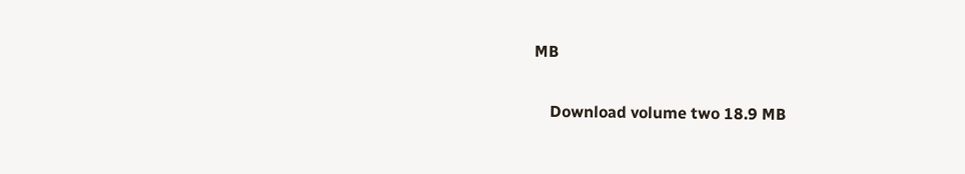MB

    Download volume two 18.9 MB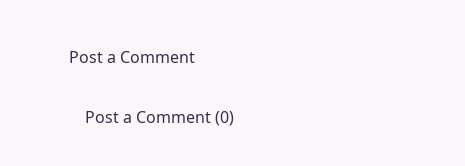Post a Comment

    Post a Comment (0)